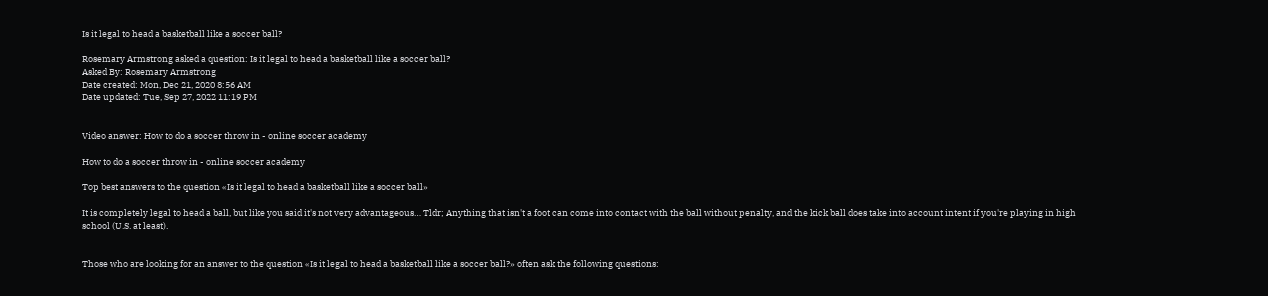Is it legal to head a basketball like a soccer ball?

Rosemary Armstrong asked a question: Is it legal to head a basketball like a soccer ball?
Asked By: Rosemary Armstrong
Date created: Mon, Dec 21, 2020 8:56 AM
Date updated: Tue, Sep 27, 2022 11:19 PM


Video answer: How to do a soccer throw in - online soccer academy

How to do a soccer throw in - online soccer academy

Top best answers to the question «Is it legal to head a basketball like a soccer ball»

It is completely legal to head a ball, but like you said it's not very advantageous… Tldr; Anything that isn't a foot can come into contact with the ball without penalty, and the kick ball does take into account intent if you're playing in high school (U.S. at least).


Those who are looking for an answer to the question «Is it legal to head a basketball like a soccer ball?» often ask the following questions: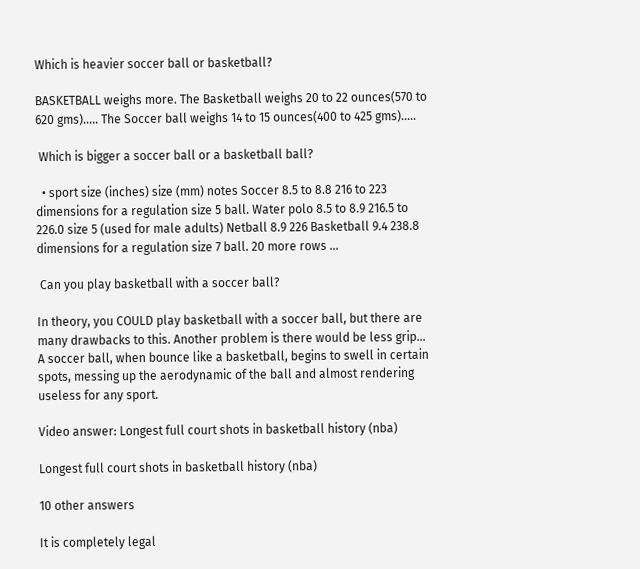Which is heavier soccer ball or basketball?

BASKETBALL weighs more. The Basketball weighs 20 to 22 ounces(570 to 620 gms)..... The Soccer ball weighs 14 to 15 ounces(400 to 425 gms).....

 Which is bigger a soccer ball or a basketball ball?

  • sport size (inches) size (mm) notes Soccer 8.5 to 8.8 216 to 223 dimensions for a regulation size 5 ball. Water polo 8.5 to 8.9 216.5 to 226.0 size 5 (used for male adults) Netball 8.9 226 Basketball 9.4 238.8 dimensions for a regulation size 7 ball. 20 more rows ...

 Can you play basketball with a soccer ball?

In theory, you COULD play basketball with a soccer ball, but there are many drawbacks to this. Another problem is there would be less grip… A soccer ball, when bounce like a basketball, begins to swell in certain spots, messing up the aerodynamic of the ball and almost rendering useless for any sport.

Video answer: Longest full court shots in basketball history (nba)

Longest full court shots in basketball history (nba)

10 other answers

It is completely legal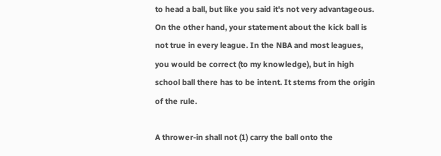to head a ball, but like you said it's not very advantageous. On the other hand, your statement about the kick ball is not true in every league. In the NBA and most leagues, you would be correct (to my knowledge), but in high school ball there has to be intent. It stems from the origin of the rule.

A thrower-in shall not (1) carry the ball onto the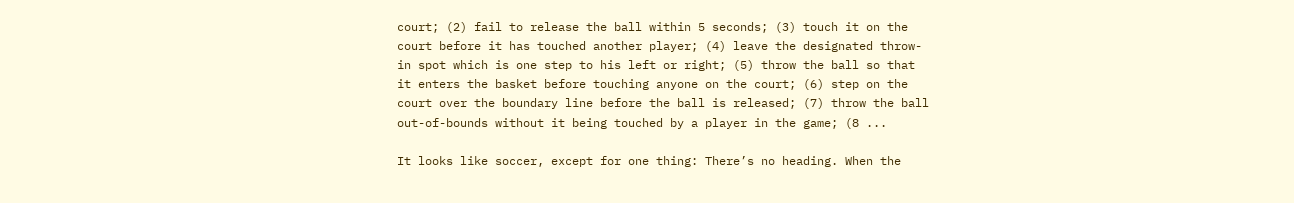court; (2) fail to release the ball within 5 seconds; (3) touch it on the court before it has touched another player; (4) leave the designated throw-in spot which is one step to his left or right; (5) throw the ball so that it enters the basket before touching anyone on the court; (6) step on the court over the boundary line before the ball is released; (7) throw the ball out-of-bounds without it being touched by a player in the game; (8 ...

It looks like soccer, except for one thing: There’s no heading. When the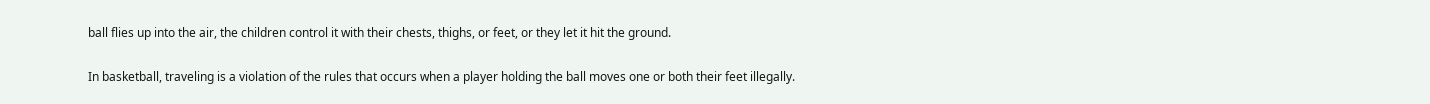ball flies up into the air, the children control it with their chests, thighs, or feet, or they let it hit the ground.

In basketball, traveling is a violation of the rules that occurs when a player holding the ball moves one or both their feet illegally.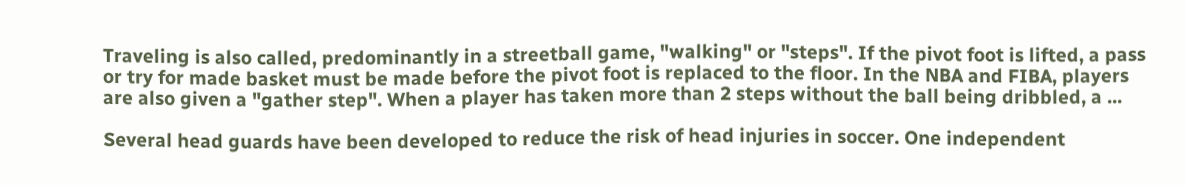Traveling is also called, predominantly in a streetball game, "walking" or "steps". If the pivot foot is lifted, a pass or try for made basket must be made before the pivot foot is replaced to the floor. In the NBA and FIBA, players are also given a "gather step". When a player has taken more than 2 steps without the ball being dribbled, a ...

Several head guards have been developed to reduce the risk of head injuries in soccer. One independent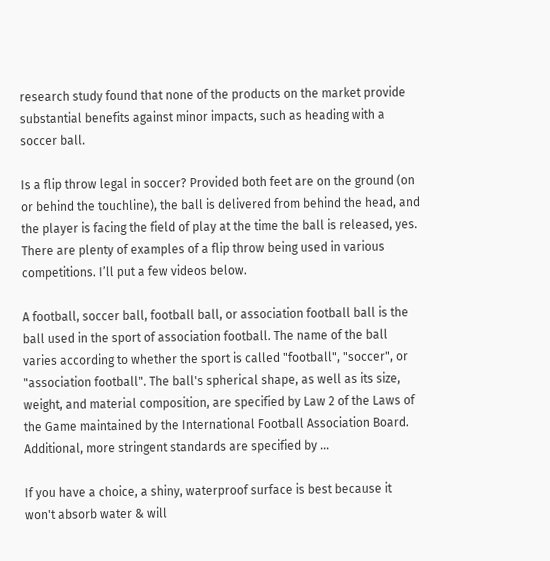research study found that none of the products on the market provide substantial benefits against minor impacts, such as heading with a soccer ball.

Is a flip throw legal in soccer? Provided both feet are on the ground (on or behind the touchline), the ball is delivered from behind the head, and the player is facing the field of play at the time the ball is released, yes. There are plenty of examples of a flip throw being used in various competitions. I’ll put a few videos below.

A football, soccer ball, football ball, or association football ball is the ball used in the sport of association football. The name of the ball varies according to whether the sport is called "football", "soccer", or "association football". The ball's spherical shape, as well as its size, weight, and material composition, are specified by Law 2 of the Laws of the Game maintained by the International Football Association Board. Additional, more stringent standards are specified by ...

If you have a choice, a shiny, waterproof surface is best because it won't absorb water & will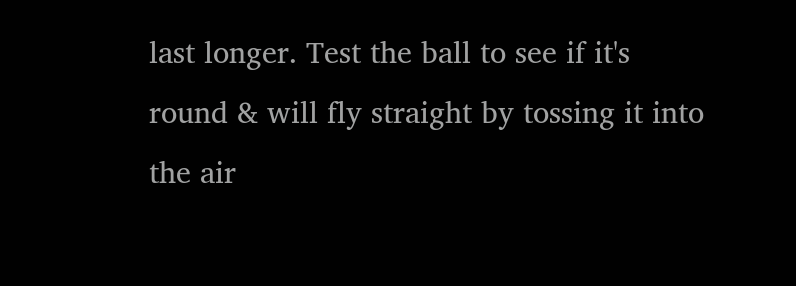last longer. Test the ball to see if it's round & will fly straight by tossing it into the air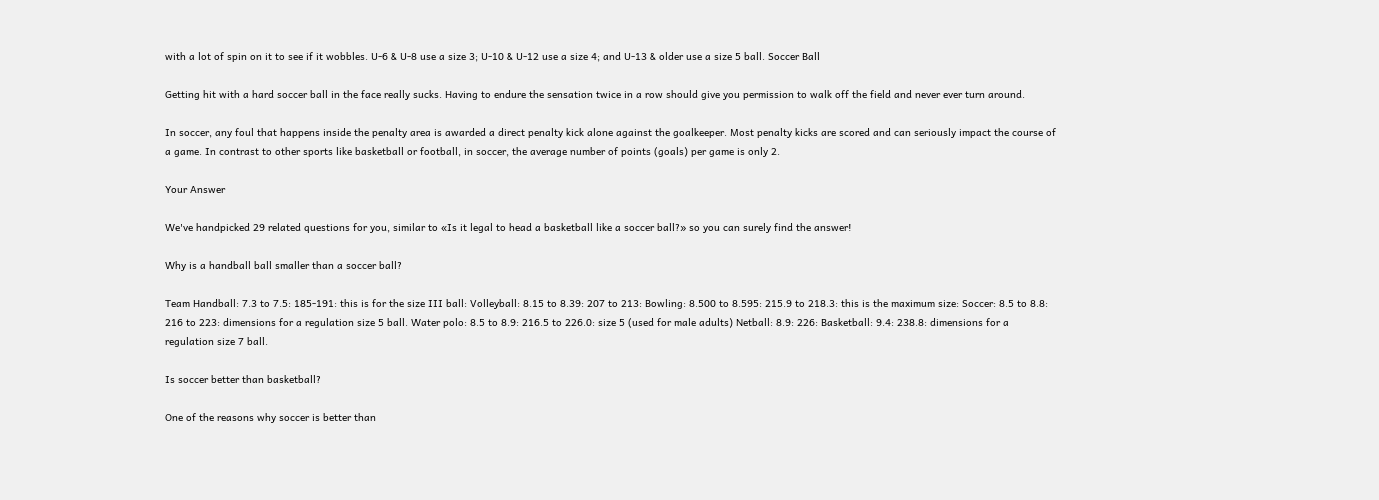with a lot of spin on it to see if it wobbles. U-6 & U-8 use a size 3; U-10 & U-12 use a size 4; and U-13 & older use a size 5 ball. Soccer Ball

Getting hit with a hard soccer ball in the face really sucks. Having to endure the sensation twice in a row should give you permission to walk off the field and never ever turn around.

In soccer, any foul that happens inside the penalty area is awarded a direct penalty kick alone against the goalkeeper. Most penalty kicks are scored and can seriously impact the course of a game. In contrast to other sports like basketball or football, in soccer, the average number of points (goals) per game is only 2.

Your Answer

We've handpicked 29 related questions for you, similar to «Is it legal to head a basketball like a soccer ball?» so you can surely find the answer!

Why is a handball ball smaller than a soccer ball?

Team Handball: 7.3 to 7.5: 185-191: this is for the size III ball: Volleyball: 8.15 to 8.39: 207 to 213: Bowling: 8.500 to 8.595: 215.9 to 218.3: this is the maximum size: Soccer: 8.5 to 8.8: 216 to 223: dimensions for a regulation size 5 ball. Water polo: 8.5 to 8.9: 216.5 to 226.0: size 5 (used for male adults) Netball: 8.9: 226: Basketball: 9.4: 238.8: dimensions for a regulation size 7 ball.

Is soccer better than basketball?

One of the reasons why soccer is better than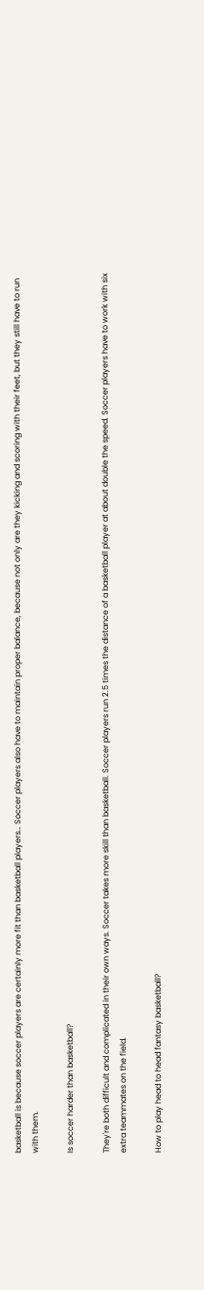basketball is because soccer players are certainly more fit than basketball players… Soccer players also have to maintain proper balance, because not only are they kicking and scoring with their feet, but they still have to run with them.

Is soccer harder than basketball?

They're both difficult and complicated in their own ways. Soccer takes more skill than basketball. Soccer players run 2.5 times the distance of a basketball player at about double the speed. Soccer players have to work with six extra teammates on the field.

How to play head to head fantasy basketball?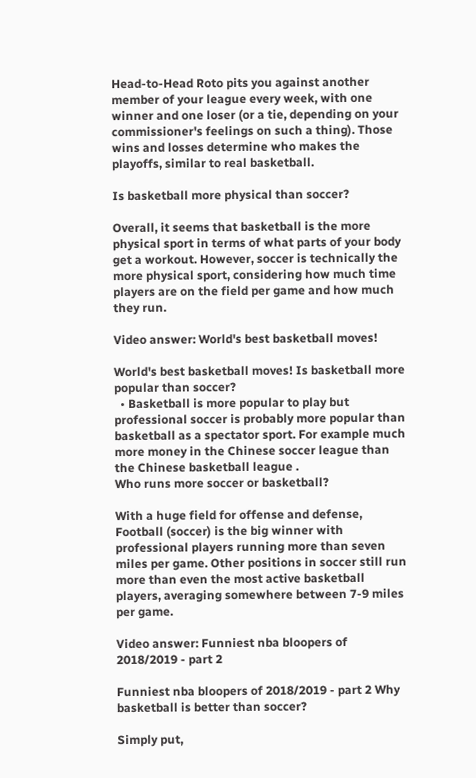Head-to-Head Roto pits you against another member of your league every week, with one winner and one loser (or a tie, depending on your commissioner's feelings on such a thing). Those wins and losses determine who makes the playoffs, similar to real basketball.

Is basketball more physical than soccer?

Overall, it seems that basketball is the more physical sport in terms of what parts of your body get a workout. However, soccer is technically the more physical sport, considering how much time players are on the field per game and how much they run.

Video answer: World's best basketball moves!

World's best basketball moves! Is basketball more popular than soccer?
  • Basketball is more popular to play but professional soccer is probably more popular than basketball as a spectator sport. For example much more money in the Chinese soccer league than the Chinese basketball league .
Who runs more soccer or basketball?

With a huge field for offense and defense, Football (soccer) is the big winner with professional players running more than seven miles per game. Other positions in soccer still run more than even the most active basketball players, averaging somewhere between 7-9 miles per game.

Video answer: Funniest nba bloopers of 2018/2019 - part 2

Funniest nba bloopers of 2018/2019 - part 2 Why basketball is better than soccer?

Simply put,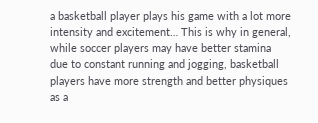a basketball player plays his game with a lot more intensity and excitement… This is why in general, while soccer players may have better stamina due to constant running and jogging, basketball players have more strength and better physiques as a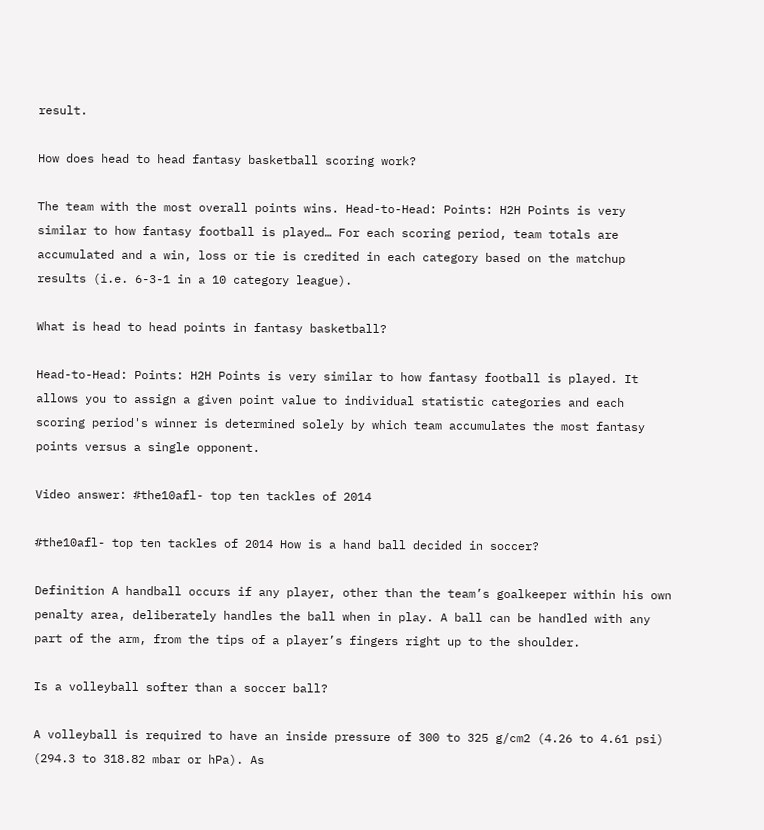result.

How does head to head fantasy basketball scoring work?

The team with the most overall points wins. Head-to-Head: Points: H2H Points is very similar to how fantasy football is played… For each scoring period, team totals are accumulated and a win, loss or tie is credited in each category based on the matchup results (i.e. 6-3-1 in a 10 category league).

What is head to head points in fantasy basketball?

Head-to-Head: Points: H2H Points is very similar to how fantasy football is played. It allows you to assign a given point value to individual statistic categories and each scoring period's winner is determined solely by which team accumulates the most fantasy points versus a single opponent.

Video answer: #the10afl- top ten tackles of 2014

#the10afl- top ten tackles of 2014 How is a hand ball decided in soccer?

Definition A handball occurs if any player, other than the team’s goalkeeper within his own penalty area, deliberately handles the ball when in play. A ball can be handled with any part of the arm, from the tips of a player’s fingers right up to the shoulder.

Is a volleyball softer than a soccer ball?

A volleyball is required to have an inside pressure of 300 to 325 g/cm2 (4.26 to 4.61 psi) (294.3 to 318.82 mbar or hPa). As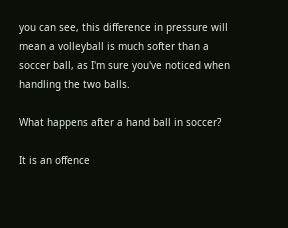you can see, this difference in pressure will mean a volleyball is much softer than a soccer ball, as I'm sure you've noticed when handling the two balls.

What happens after a hand ball in soccer?

It is an offence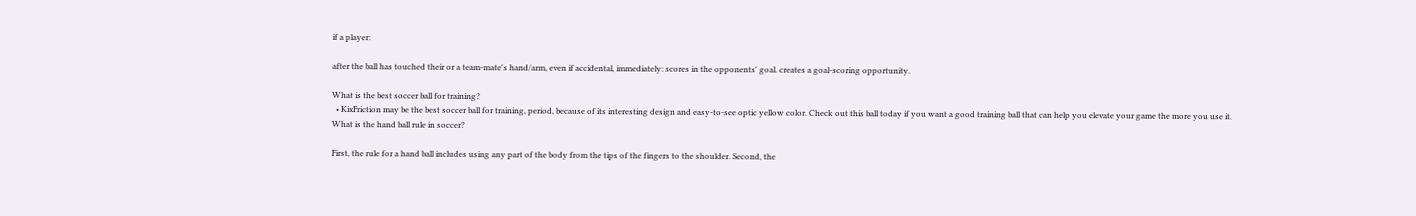if a player:

after the ball has touched their or a team-mate's hand/arm, even if accidental, immediately: scores in the opponents' goal. creates a goal-scoring opportunity.

What is the best soccer ball for training?
  • KixFriction may be the best soccer ball for training, period, because of its interesting design and easy-to-see optic yellow color. Check out this ball today if you want a good training ball that can help you elevate your game the more you use it.
What is the hand ball rule in soccer?

First, the rule for a hand ball includes using any part of the body from the tips of the fingers to the shoulder. Second, the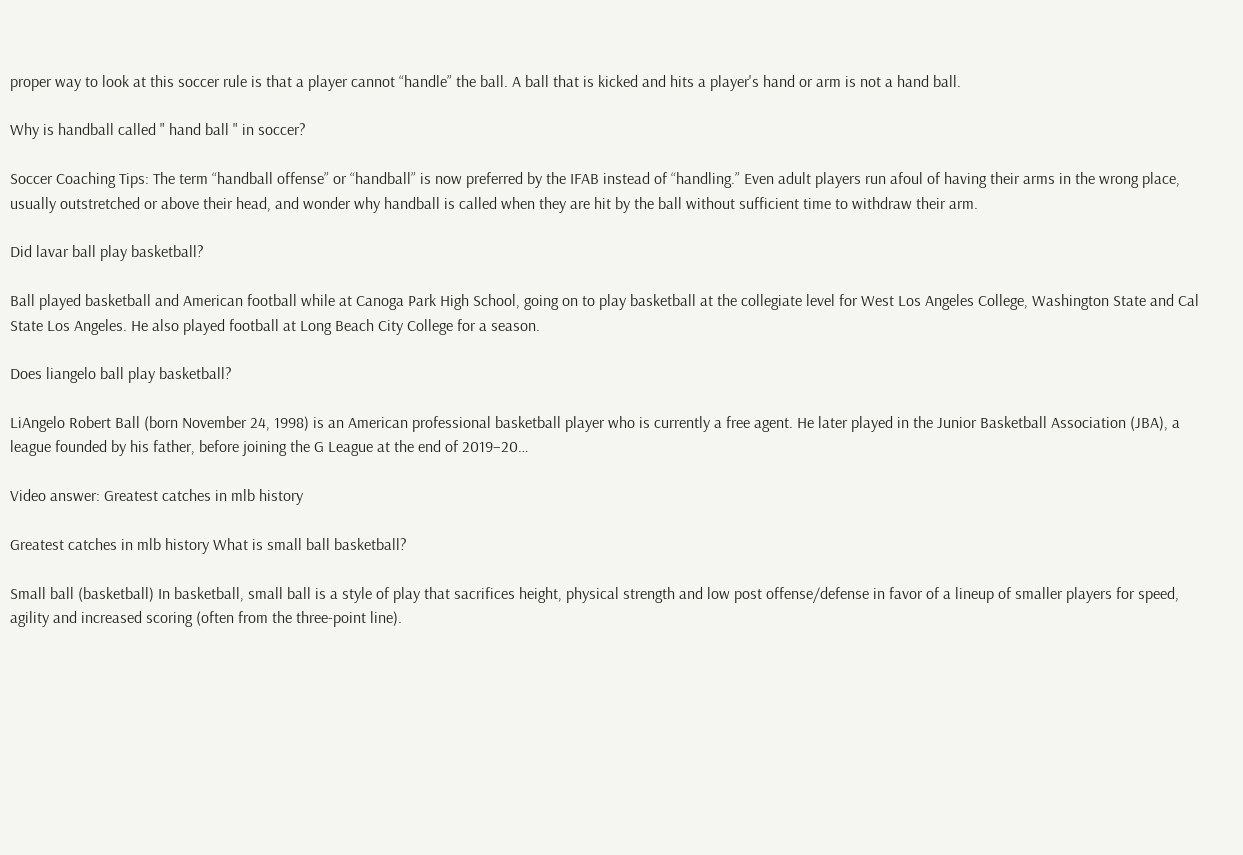proper way to look at this soccer rule is that a player cannot “handle” the ball. A ball that is kicked and hits a player's hand or arm is not a hand ball.

Why is handball called " hand ball " in soccer?

Soccer Coaching Tips: The term “handball offense” or “handball” is now preferred by the IFAB instead of “handling.” Even adult players run afoul of having their arms in the wrong place, usually outstretched or above their head, and wonder why handball is called when they are hit by the ball without sufficient time to withdraw their arm.

Did lavar ball play basketball?

Ball played basketball and American football while at Canoga Park High School, going on to play basketball at the collegiate level for West Los Angeles College, Washington State and Cal State Los Angeles. He also played football at Long Beach City College for a season.

Does liangelo ball play basketball?

LiAngelo Robert Ball (born November 24, 1998) is an American professional basketball player who is currently a free agent. He later played in the Junior Basketball Association (JBA), a league founded by his father, before joining the G League at the end of 2019–20…

Video answer: Greatest catches in mlb history

Greatest catches in mlb history What is small ball basketball?

Small ball (basketball) In basketball, small ball is a style of play that sacrifices height, physical strength and low post offense/defense in favor of a lineup of smaller players for speed, agility and increased scoring (often from the three-point line).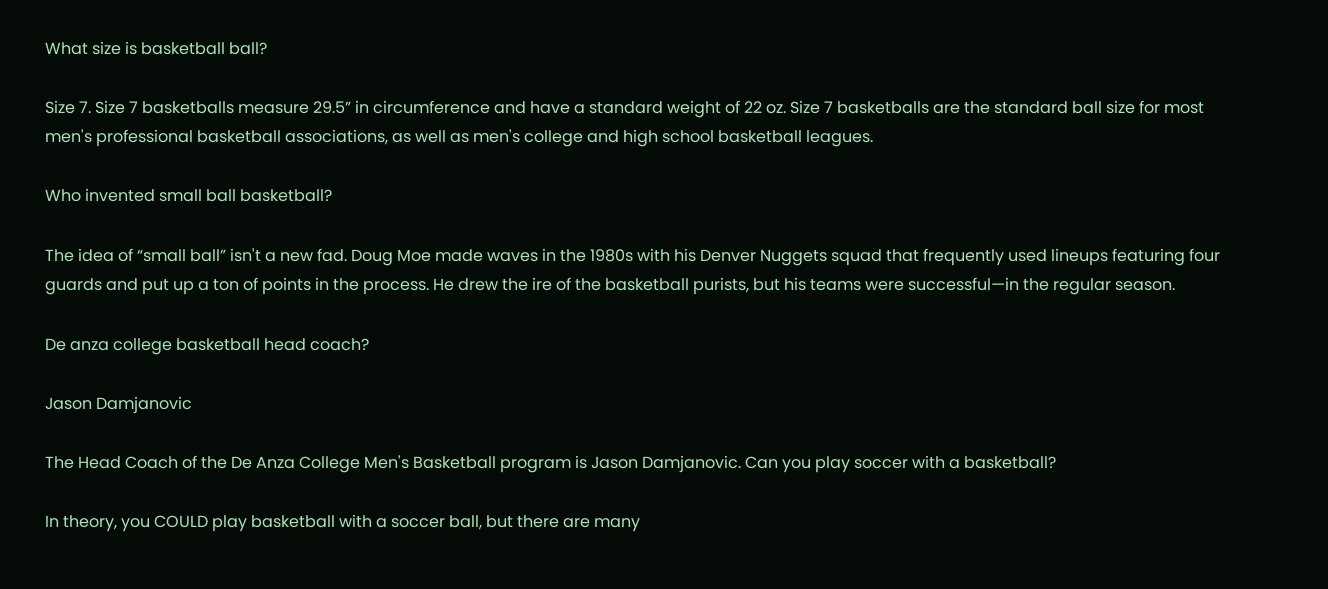What size is basketball ball?

Size 7. Size 7 basketballs measure 29.5” in circumference and have a standard weight of 22 oz. Size 7 basketballs are the standard ball size for most men's professional basketball associations, as well as men's college and high school basketball leagues.

Who invented small ball basketball?

The idea of “small ball” isn't a new fad. Doug Moe made waves in the 1980s with his Denver Nuggets squad that frequently used lineups featuring four guards and put up a ton of points in the process. He drew the ire of the basketball purists, but his teams were successful—in the regular season.

De anza college basketball head coach?

Jason Damjanovic

The Head Coach of the De Anza College Men's Basketball program is Jason Damjanovic. Can you play soccer with a basketball?

In theory, you COULD play basketball with a soccer ball, but there are many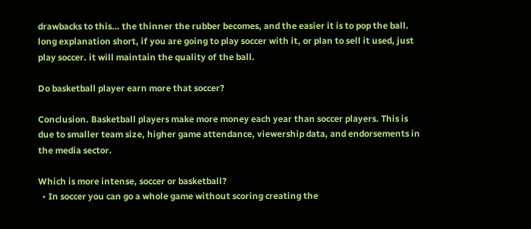drawbacks to this… the thinner the rubber becomes, and the easier it is to pop the ball. long explanation short, if you are going to play soccer with it, or plan to sell it used, just play soccer. it will maintain the quality of the ball.

Do basketball player earn more that soccer?

Conclusion. Basketball players make more money each year than soccer players. This is due to smaller team size, higher game attendance, viewership data, and endorsements in the media sector.

Which is more intense, soccer or basketball?
  • In soccer you can go a whole game without scoring creating the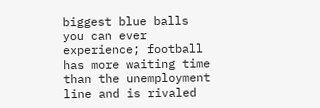biggest blue balls you can ever experience; football has more waiting time than the unemployment line and is rivaled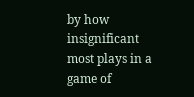by how insignificant most plays in a game of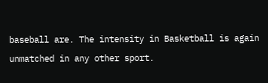baseball are. The intensity in Basketball is again unmatched in any other sport.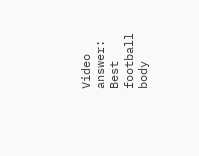Video answer: Best football body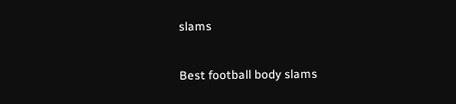slams

Best football body slams